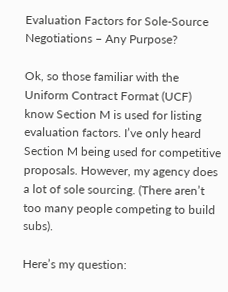Evaluation Factors for Sole-Source Negotiations – Any Purpose?

Ok, so those familiar with the Uniform Contract Format (UCF) know Section M is used for listing evaluation factors. I’ve only heard Section M being used for competitive proposals. However, my agency does a lot of sole sourcing. (There aren’t too many people competing to build subs).

Here’s my question: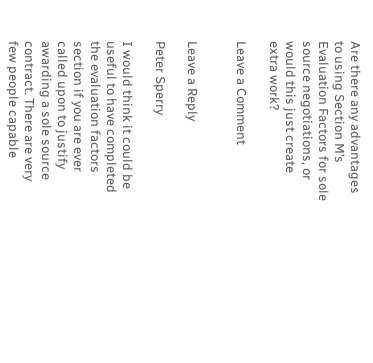Are there any advantages to using Section M’s Evaluation Factors for sole source negotiations, or would this just create extra work?

Leave a Comment


Leave a Reply

Peter Sperry

I would think it could be useful to have completed the evaluation factors section if you are ever called upon to justify awarding a sole source contract. There are very few people capable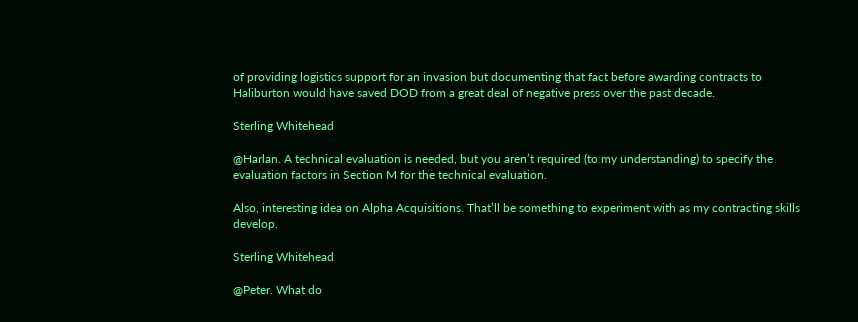of providing logistics support for an invasion but documenting that fact before awarding contracts to Haliburton would have saved DOD from a great deal of negative press over the past decade.

Sterling Whitehead

@Harlan. A technical evaluation is needed, but you aren’t required (to my understanding) to specify the evaluation factors in Section M for the technical evaluation.

Also, interesting idea on Alpha Acquisitions. That’ll be something to experiment with as my contracting skills develop.

Sterling Whitehead

@Peter. What do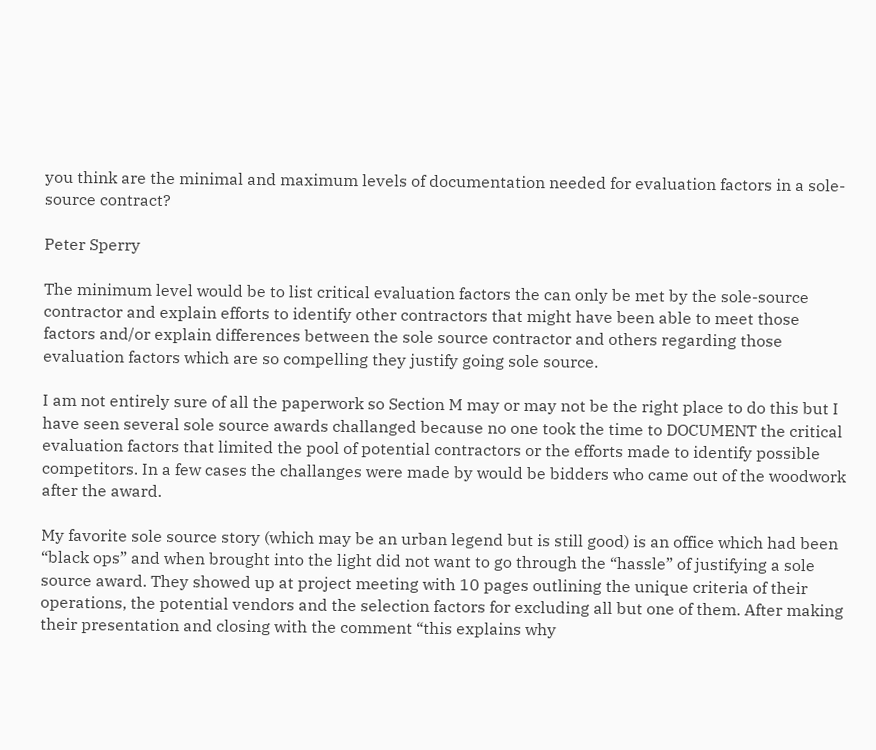you think are the minimal and maximum levels of documentation needed for evaluation factors in a sole-source contract?

Peter Sperry

The minimum level would be to list critical evaluation factors the can only be met by the sole-source contractor and explain efforts to identify other contractors that might have been able to meet those factors and/or explain differences between the sole source contractor and others regarding those evaluation factors which are so compelling they justify going sole source.

I am not entirely sure of all the paperwork so Section M may or may not be the right place to do this but I have seen several sole source awards challanged because no one took the time to DOCUMENT the critical evaluation factors that limited the pool of potential contractors or the efforts made to identify possible competitors. In a few cases the challanges were made by would be bidders who came out of the woodwork after the award.

My favorite sole source story (which may be an urban legend but is still good) is an office which had been “black ops” and when brought into the light did not want to go through the “hassle” of justifying a sole source award. They showed up at project meeting with 10 pages outlining the unique criteria of their operations, the potential vendors and the selection factors for excluding all but one of them. After making their presentation and closing with the comment “this explains why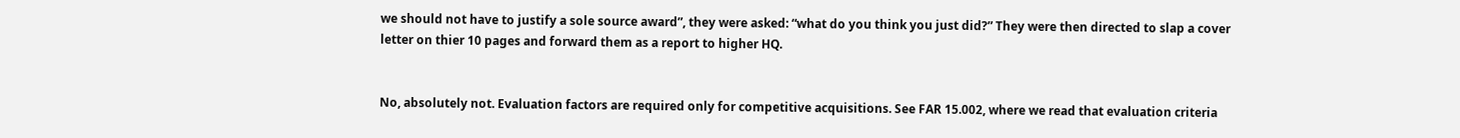we should not have to justify a sole source award”, they were asked: “what do you think you just did?” They were then directed to slap a cover letter on thier 10 pages and forward them as a report to higher HQ.


No, absolutely not. Evaluation factors are required only for competitive acquisitions. See FAR 15.002, where we read that evaluation criteria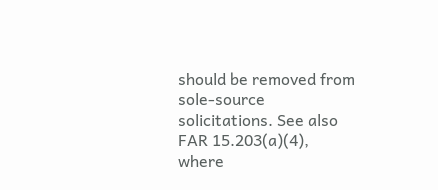should be removed from sole-source solicitations. See also FAR 15.203(a)(4), where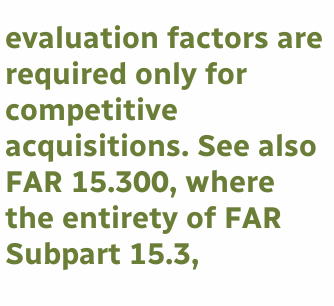evaluation factors are required only for competitive acquisitions. See also FAR 15.300, where the entirety of FAR Subpart 15.3,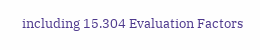including 15.304 Evaluation Factors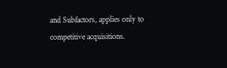and Subfactors, applies only to competitive acquisitions.